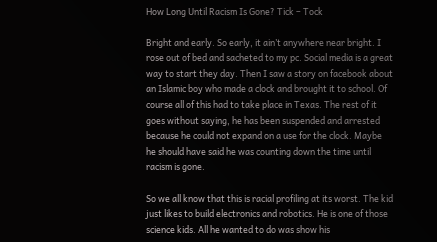How Long Until Racism Is Gone? Tick – Tock

Bright and early. So early, it ain’t anywhere near bright. I rose out of bed and sacheted to my pc. Social media is a great way to start they day. Then I saw a story on facebook about an Islamic boy who made a clock and brought it to school. Of course all of this had to take place in Texas. The rest of it goes without saying, he has been suspended and arrested because he could not expand on a use for the clock. Maybe he should have said he was counting down the time until racism is gone.

So we all know that this is racial profiling at its worst. The kid just likes to build electronics and robotics. He is one of those science kids. All he wanted to do was show his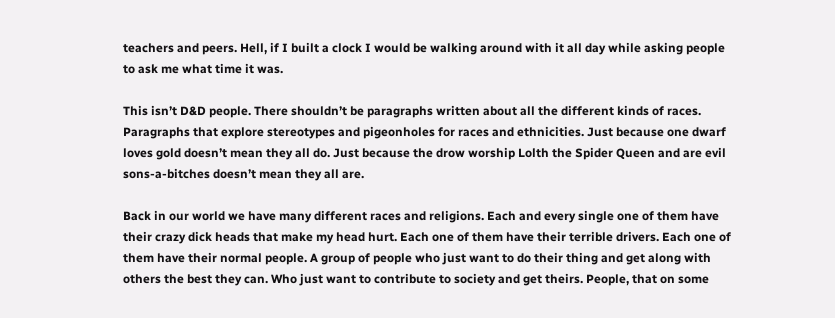teachers and peers. Hell, if I built a clock I would be walking around with it all day while asking people to ask me what time it was.

This isn’t D&D people. There shouldn’t be paragraphs written about all the different kinds of races. Paragraphs that explore stereotypes and pigeonholes for races and ethnicities. Just because one dwarf loves gold doesn’t mean they all do. Just because the drow worship Lolth the Spider Queen and are evil sons-a-bitches doesn’t mean they all are.

Back in our world we have many different races and religions. Each and every single one of them have their crazy dick heads that make my head hurt. Each one of them have their terrible drivers. Each one of them have their normal people. A group of people who just want to do their thing and get along with others the best they can. Who just want to contribute to society and get theirs. People, that on some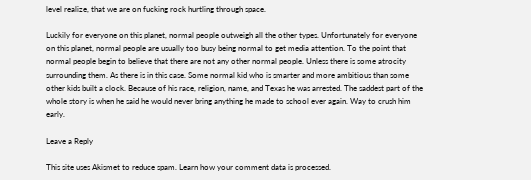level realize, that we are on fucking rock hurtling through space.

Luckily for everyone on this planet, normal people outweigh all the other types. Unfortunately for everyone on this planet, normal people are usually too busy being normal to get media attention. To the point that normal people begin to believe that there are not any other normal people. Unless there is some atrocity surrounding them. As there is in this case. Some normal kid who is smarter and more ambitious than some other kids built a clock. Because of his race, religion, name, and Texas he was arrested. The saddest part of the whole story is when he said he would never bring anything he made to school ever again. Way to crush him early.

Leave a Reply

This site uses Akismet to reduce spam. Learn how your comment data is processed.